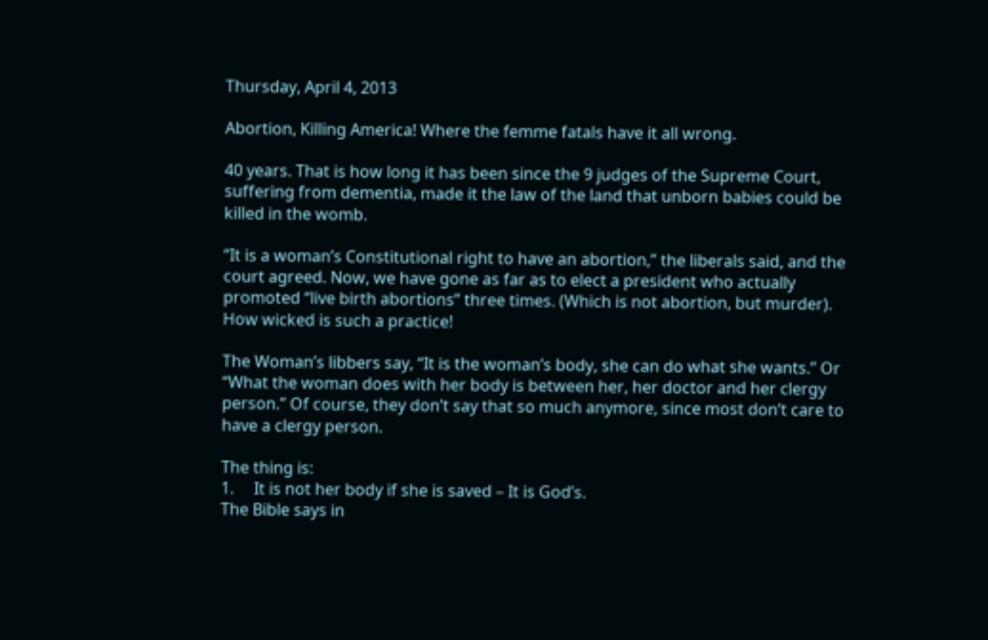Thursday, April 4, 2013

Abortion, Killing America! Where the femme fatals have it all wrong.

40 years. That is how long it has been since the 9 judges of the Supreme Court, suffering from dementia, made it the law of the land that unborn babies could be killed in the womb.

“It is a woman’s Constitutional right to have an abortion,” the liberals said, and the court agreed. Now, we have gone as far as to elect a president who actually promoted “live birth abortions” three times. (Which is not abortion, but murder). How wicked is such a practice!

The Woman’s libbers say, “It is the woman’s body, she can do what she wants.” Or “What the woman does with her body is between her, her doctor and her clergy person.” Of course, they don’t say that so much anymore, since most don’t care to have a clergy person.

The thing is:
1.     It is not her body if she is saved – It is God’s.
The Bible says in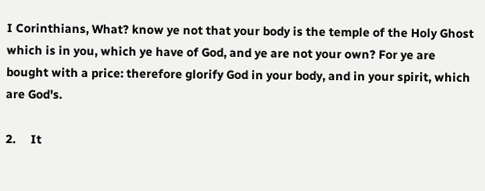I Corinthians, What? know ye not that your body is the temple of the Holy Ghost which is in you, which ye have of God, and ye are not your own? For ye are bought with a price: therefore glorify God in your body, and in your spirit, which are God's.

2.     It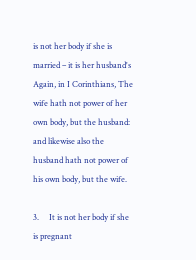is not her body if she is married – it is her husband's
Again, in I Corinthians, The wife hath not power of her own body, but the husband: and likewise also the husband hath not power of his own body, but the wife.

3.     It is not her body if she is pregnant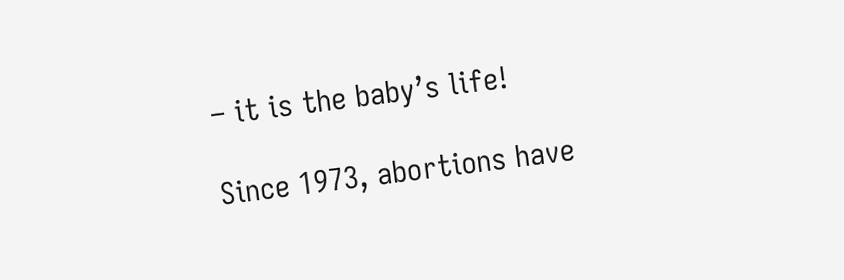– it is the baby’s life!

Since 1973, abortions have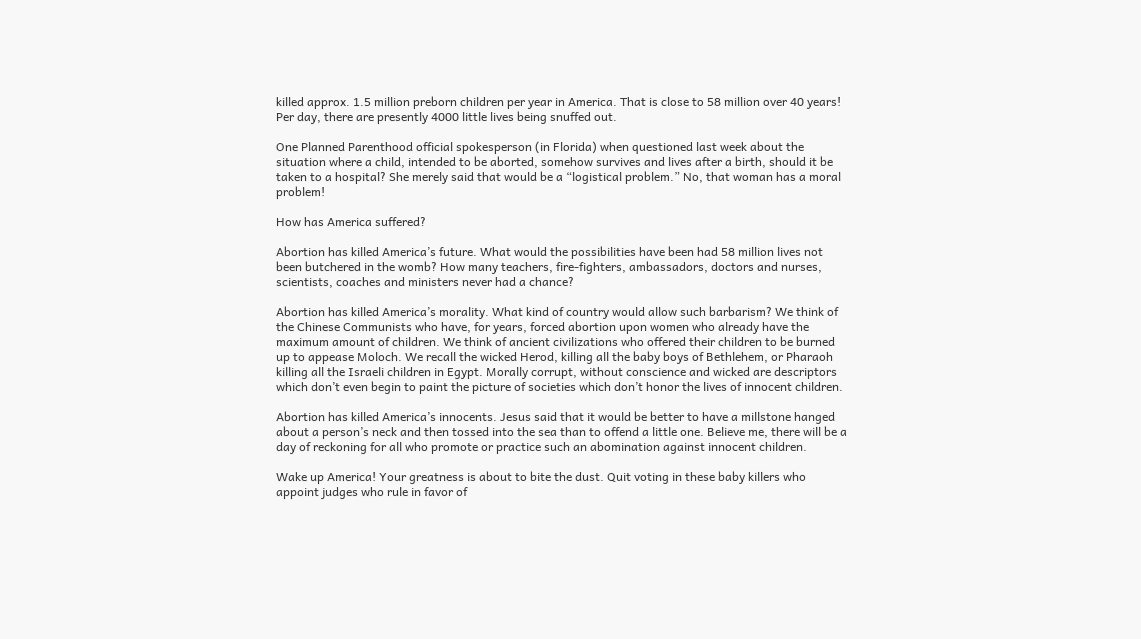killed approx. 1.5 million preborn children per year in America. That is close to 58 million over 40 years! Per day, there are presently 4000 little lives being snuffed out.

One Planned Parenthood official spokesperson (in Florida) when questioned last week about the situation where a child, intended to be aborted, somehow survives and lives after a birth, should it be taken to a hospital? She merely said that would be a “logistical problem.” No, that woman has a moral problem!

How has America suffered?

Abortion has killed America’s future. What would the possibilities have been had 58 million lives not been butchered in the womb? How many teachers, fire-fighters, ambassadors, doctors and nurses, scientists, coaches and ministers never had a chance?

Abortion has killed America’s morality. What kind of country would allow such barbarism? We think of the Chinese Communists who have, for years, forced abortion upon women who already have the maximum amount of children. We think of ancient civilizations who offered their children to be burned up to appease Moloch. We recall the wicked Herod, killing all the baby boys of Bethlehem, or Pharaoh killing all the Israeli children in Egypt. Morally corrupt, without conscience and wicked are descriptors which don’t even begin to paint the picture of societies which don’t honor the lives of innocent children.

Abortion has killed America’s innocents. Jesus said that it would be better to have a millstone hanged about a person’s neck and then tossed into the sea than to offend a little one. Believe me, there will be a day of reckoning for all who promote or practice such an abomination against innocent children.

Wake up America! Your greatness is about to bite the dust. Quit voting in these baby killers who appoint judges who rule in favor of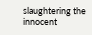slaughtering the innocent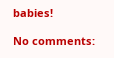babies!

No comments: